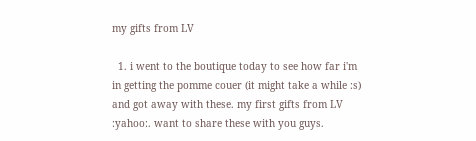my gifts from LV

  1. i went to the boutique today to see how far i'm in getting the pomme couer (it might take a while :s) and got away with these. my first gifts from LV :yahoo:. want to share these with you guys.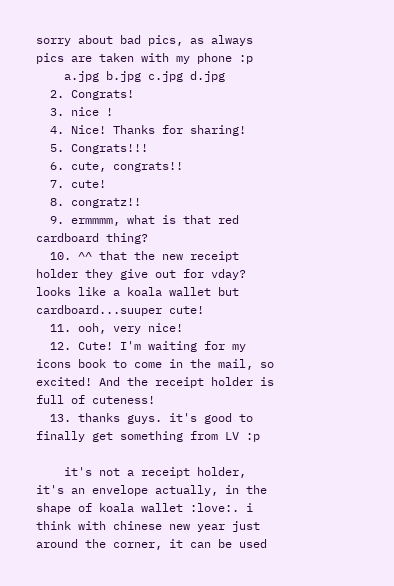sorry about bad pics, as always pics are taken with my phone :p
    a.jpg b.jpg c.jpg d.jpg
  2. Congrats!
  3. nice !
  4. Nice! Thanks for sharing!
  5. Congrats!!!
  6. cute, congrats!!
  7. cute!
  8. congratz!!
  9. ermmmm, what is that red cardboard thing?
  10. ^^ that the new receipt holder they give out for vday? looks like a koala wallet but cardboard...suuper cute!
  11. ooh, very nice!
  12. Cute! I'm waiting for my icons book to come in the mail, so excited! And the receipt holder is full of cuteness!
  13. thanks guys. it's good to finally get something from LV :p

    it's not a receipt holder, it's an envelope actually, in the shape of koala wallet :love:. i think with chinese new year just around the corner, it can be used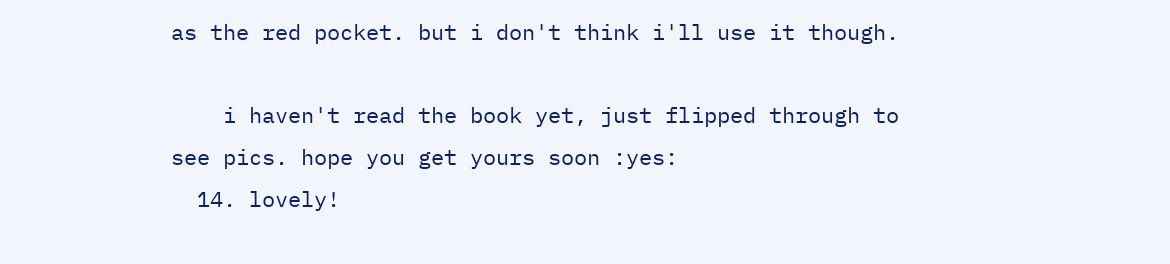as the red pocket. but i don't think i'll use it though.

    i haven't read the book yet, just flipped through to see pics. hope you get yours soon :yes:
  14. lovely!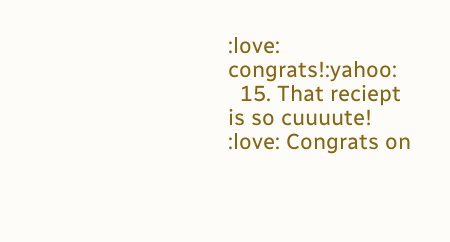:love: congrats!:yahoo:
  15. That reciept is so cuuuute! :love: Congrats on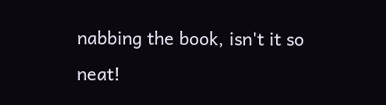nabbing the book, isn't it so neat!